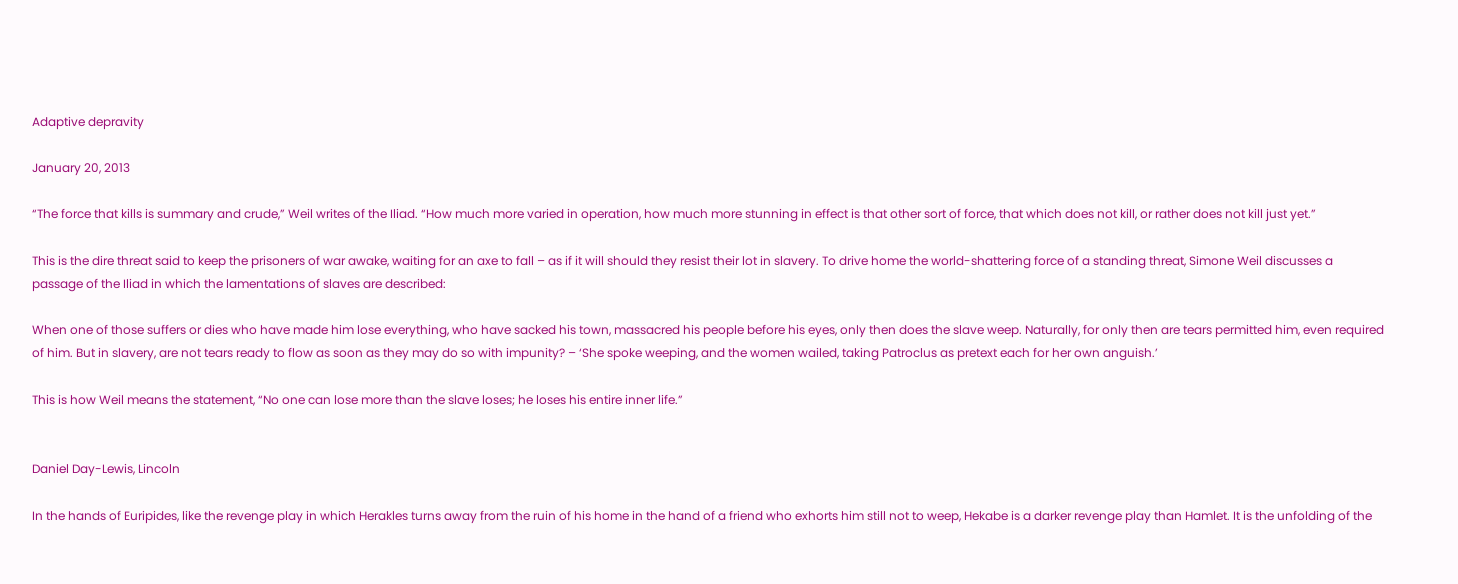Adaptive depravity

January 20, 2013

“The force that kills is summary and crude,” Weil writes of the Iliad. “How much more varied in operation, how much more stunning in effect is that other sort of force, that which does not kill, or rather does not kill just yet.”

This is the dire threat said to keep the prisoners of war awake, waiting for an axe to fall – as if it will should they resist their lot in slavery. To drive home the world-shattering force of a standing threat, Simone Weil discusses a passage of the Iliad in which the lamentations of slaves are described:

When one of those suffers or dies who have made him lose everything, who have sacked his town, massacred his people before his eyes, only then does the slave weep. Naturally, for only then are tears permitted him, even required of him. But in slavery, are not tears ready to flow as soon as they may do so with impunity? – ‘She spoke weeping, and the women wailed, taking Patroclus as pretext each for her own anguish.’

This is how Weil means the statement, “No one can lose more than the slave loses; he loses his entire inner life.”


Daniel Day-Lewis, Lincoln

In the hands of Euripides, like the revenge play in which Herakles turns away from the ruin of his home in the hand of a friend who exhorts him still not to weep, Hekabe is a darker revenge play than Hamlet. It is the unfolding of the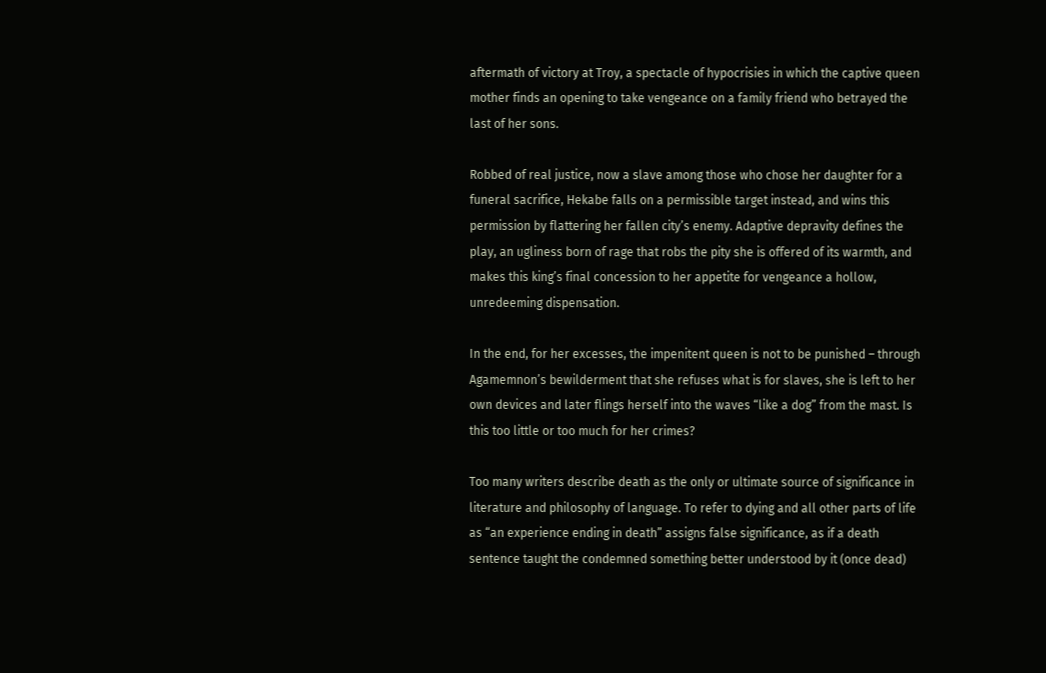aftermath of victory at Troy, a spectacle of hypocrisies in which the captive queen mother finds an opening to take vengeance on a family friend who betrayed the last of her sons.

Robbed of real justice, now a slave among those who chose her daughter for a funeral sacrifice, Hekabe falls on a permissible target instead, and wins this permission by flattering her fallen city’s enemy. Adaptive depravity defines the play, an ugliness born of rage that robs the pity she is offered of its warmth, and makes this king’s final concession to her appetite for vengeance a hollow, unredeeming dispensation.

In the end, for her excesses, the impenitent queen is not to be punished – through Agamemnon’s bewilderment that she refuses what is for slaves, she is left to her own devices and later flings herself into the waves “like a dog” from the mast. Is this too little or too much for her crimes?

Too many writers describe death as the only or ultimate source of significance in literature and philosophy of language. To refer to dying and all other parts of life as “an experience ending in death” assigns false significance, as if a death sentence taught the condemned something better understood by it (once dead)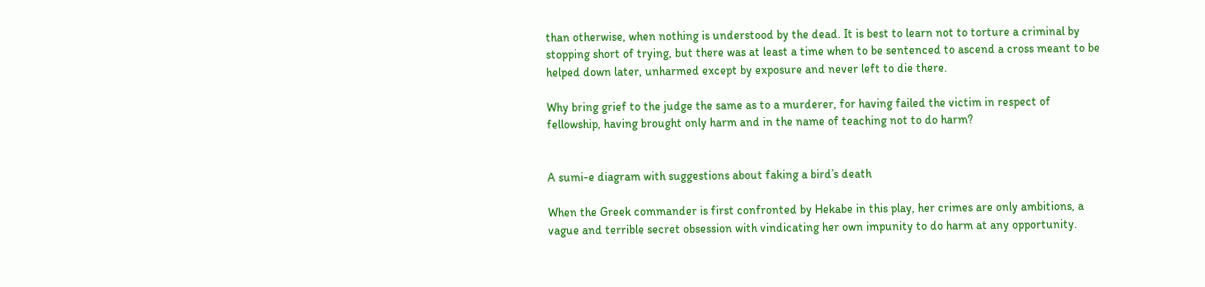than otherwise, when nothing is understood by the dead. It is best to learn not to torture a criminal by stopping short of trying, but there was at least a time when to be sentenced to ascend a cross meant to be helped down later, unharmed except by exposure and never left to die there.

Why bring grief to the judge the same as to a murderer, for having failed the victim in respect of fellowship, having brought only harm and in the name of teaching not to do harm?


A sumi-e diagram with suggestions about faking a bird’s death

When the Greek commander is first confronted by Hekabe in this play, her crimes are only ambitions, a vague and terrible secret obsession with vindicating her own impunity to do harm at any opportunity.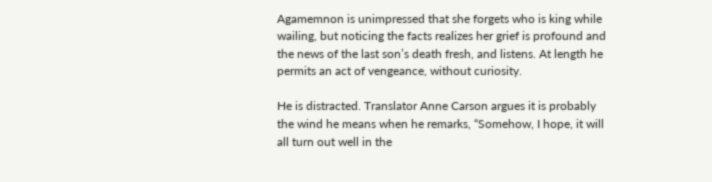Agamemnon is unimpressed that she forgets who is king while wailing, but noticing the facts realizes her grief is profound and the news of the last son’s death fresh, and listens. At length he permits an act of vengeance, without curiosity.

He is distracted. Translator Anne Carson argues it is probably the wind he means when he remarks, “Somehow, I hope, it will all turn out well in the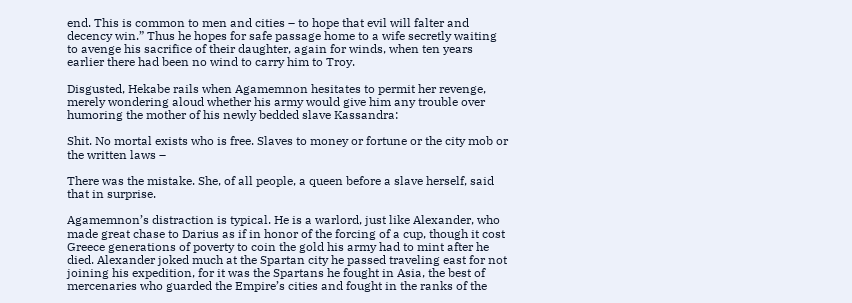end. This is common to men and cities – to hope that evil will falter and decency win.” Thus he hopes for safe passage home to a wife secretly waiting to avenge his sacrifice of their daughter, again for winds, when ten years earlier there had been no wind to carry him to Troy.

Disgusted, Hekabe rails when Agamemnon hesitates to permit her revenge, merely wondering aloud whether his army would give him any trouble over humoring the mother of his newly bedded slave Kassandra:

Shit. No mortal exists who is free. Slaves to money or fortune or the city mob or the written laws –

There was the mistake. She, of all people, a queen before a slave herself, said that in surprise.

Agamemnon’s distraction is typical. He is a warlord, just like Alexander, who made great chase to Darius as if in honor of the forcing of a cup, though it cost Greece generations of poverty to coin the gold his army had to mint after he died. Alexander joked much at the Spartan city he passed traveling east for not joining his expedition, for it was the Spartans he fought in Asia, the best of mercenaries who guarded the Empire’s cities and fought in the ranks of the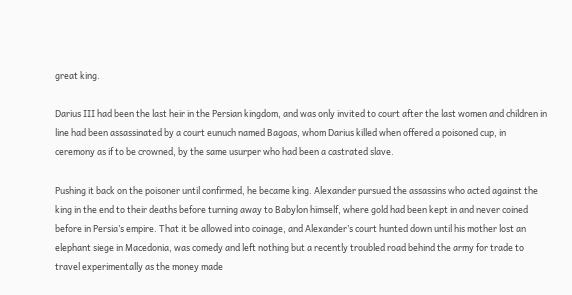great king.

Darius III had been the last heir in the Persian kingdom, and was only invited to court after the last women and children in line had been assassinated by a court eunuch named Bagoas, whom Darius killed when offered a poisoned cup, in ceremony as if to be crowned, by the same usurper who had been a castrated slave.

Pushing it back on the poisoner until confirmed, he became king. Alexander pursued the assassins who acted against the king in the end to their deaths before turning away to Babylon himself, where gold had been kept in and never coined before in Persia’s empire. That it be allowed into coinage, and Alexander’s court hunted down until his mother lost an elephant siege in Macedonia, was comedy and left nothing but a recently troubled road behind the army for trade to travel experimentally as the money made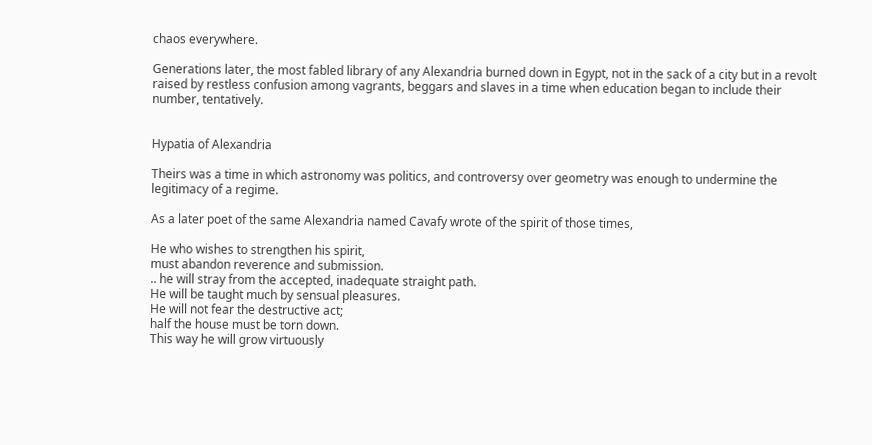chaos everywhere.

Generations later, the most fabled library of any Alexandria burned down in Egypt, not in the sack of a city but in a revolt raised by restless confusion among vagrants, beggars and slaves in a time when education began to include their number, tentatively.


Hypatia of Alexandria

Theirs was a time in which astronomy was politics, and controversy over geometry was enough to undermine the legitimacy of a regime.

As a later poet of the same Alexandria named Cavafy wrote of the spirit of those times,

He who wishes to strengthen his spirit,
must abandon reverence and submission.
.. he will stray from the accepted, inadequate straight path.
He will be taught much by sensual pleasures.
He will not fear the destructive act;
half the house must be torn down.
This way he will grow virtuously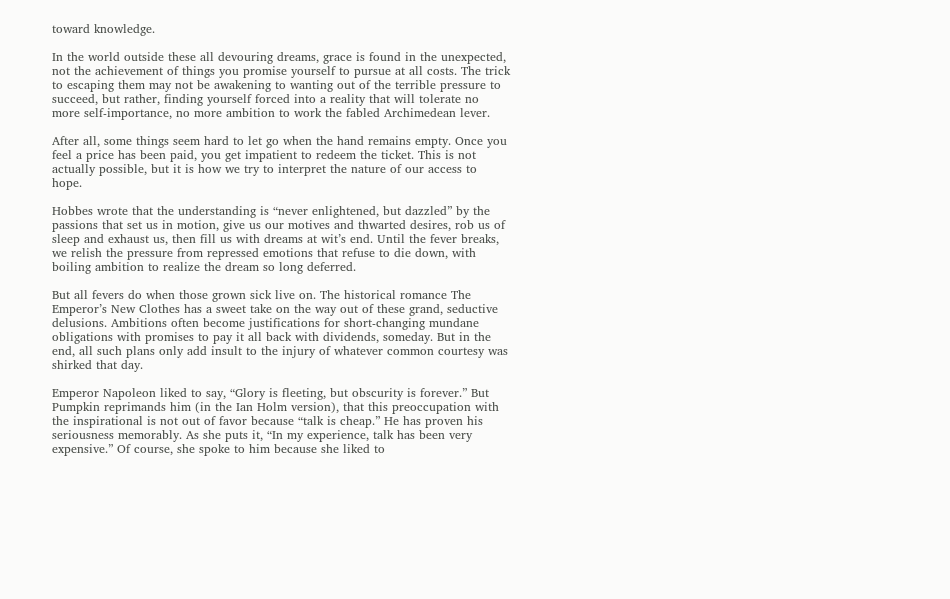toward knowledge.

In the world outside these all devouring dreams, grace is found in the unexpected, not the achievement of things you promise yourself to pursue at all costs. The trick to escaping them may not be awakening to wanting out of the terrible pressure to succeed, but rather, finding yourself forced into a reality that will tolerate no more self-importance, no more ambition to work the fabled Archimedean lever.

After all, some things seem hard to let go when the hand remains empty. Once you feel a price has been paid, you get impatient to redeem the ticket. This is not actually possible, but it is how we try to interpret the nature of our access to hope.

Hobbes wrote that the understanding is “never enlightened, but dazzled” by the passions that set us in motion, give us our motives and thwarted desires, rob us of sleep and exhaust us, then fill us with dreams at wit’s end. Until the fever breaks, we relish the pressure from repressed emotions that refuse to die down, with boiling ambition to realize the dream so long deferred.

But all fevers do when those grown sick live on. The historical romance The Emperor’s New Clothes has a sweet take on the way out of these grand, seductive delusions. Ambitions often become justifications for short-changing mundane obligations with promises to pay it all back with dividends, someday. But in the end, all such plans only add insult to the injury of whatever common courtesy was shirked that day.

Emperor Napoleon liked to say, “Glory is fleeting, but obscurity is forever.” But Pumpkin reprimands him (in the Ian Holm version), that this preoccupation with the inspirational is not out of favor because “talk is cheap.” He has proven his seriousness memorably. As she puts it, “In my experience, talk has been very expensive.” Of course, she spoke to him because she liked to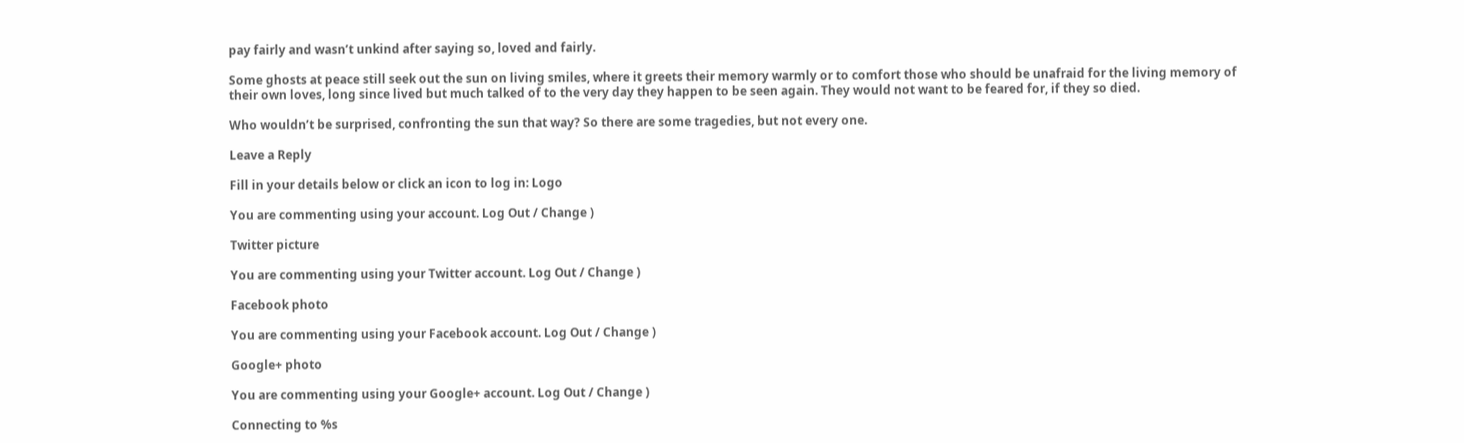pay fairly and wasn’t unkind after saying so, loved and fairly.

Some ghosts at peace still seek out the sun on living smiles, where it greets their memory warmly or to comfort those who should be unafraid for the living memory of their own loves, long since lived but much talked of to the very day they happen to be seen again. They would not want to be feared for, if they so died.

Who wouldn’t be surprised, confronting the sun that way? So there are some tragedies, but not every one.

Leave a Reply

Fill in your details below or click an icon to log in: Logo

You are commenting using your account. Log Out / Change )

Twitter picture

You are commenting using your Twitter account. Log Out / Change )

Facebook photo

You are commenting using your Facebook account. Log Out / Change )

Google+ photo

You are commenting using your Google+ account. Log Out / Change )

Connecting to %s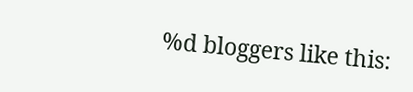%d bloggers like this: